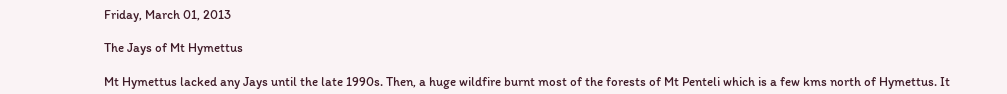Friday, March 01, 2013

The Jays of Mt Hymettus

Mt Hymettus lacked any Jays until the late 1990s. Then, a huge wildfire burnt most of the forests of Mt Penteli which is a few kms north of Hymettus. It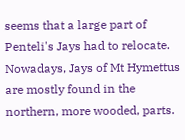seems that a large part of Penteli's Jays had to relocate. Nowadays, Jays of Mt Hymettus are mostly found in the northern, more wooded, parts.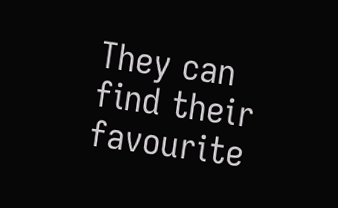They can find their favourite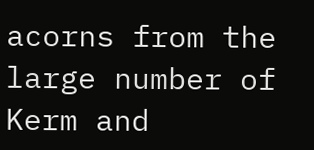acorns from the large number of Kerm and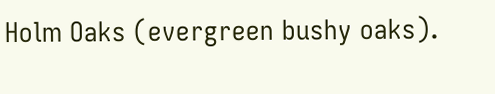Holm Oaks (evergreen bushy oaks).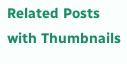Related Posts with Thumbnails